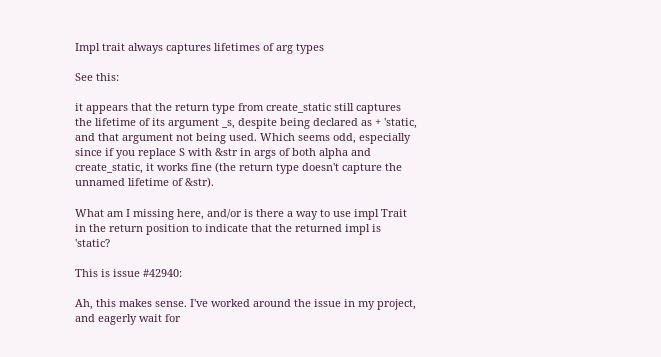Impl trait always captures lifetimes of arg types

See this:

it appears that the return type from create_static still captures the lifetime of its argument _s, despite being declared as + 'static, and that argument not being used. Which seems odd, especially since if you replace S with &str in args of both alpha and create_static, it works fine (the return type doesn't capture the unnamed lifetime of &str).

What am I missing here, and/or is there a way to use impl Trait in the return position to indicate that the returned impl is 'static?

This is issue #42940:

Ah, this makes sense. I've worked around the issue in my project, and eagerly wait for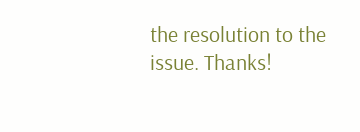the resolution to the issue. Thanks!